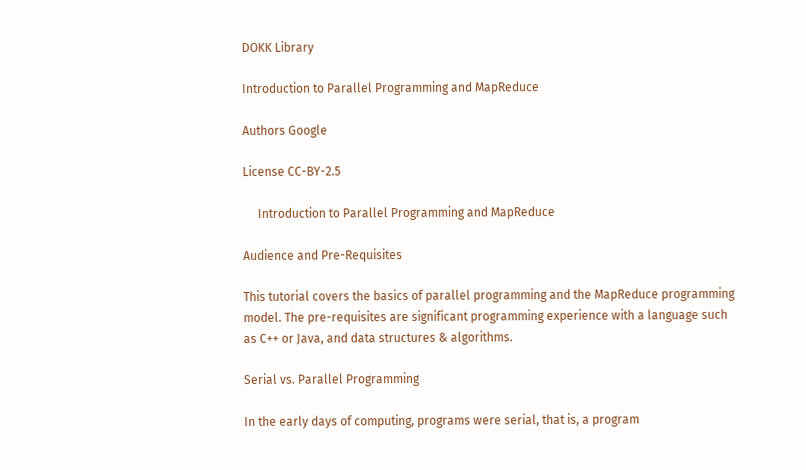DOKK Library

Introduction to Parallel Programming and MapReduce

Authors Google

License CC-BY-2.5

     Introduction to Parallel Programming and MapReduce

Audience and Pre-Requisites

This tutorial covers the basics of parallel programming and the MapReduce programming
model. The pre-requisites are significant programming experience with a language such
as C++ or Java, and data structures & algorithms.

Serial vs. Parallel Programming

In the early days of computing, programs were serial, that is, a program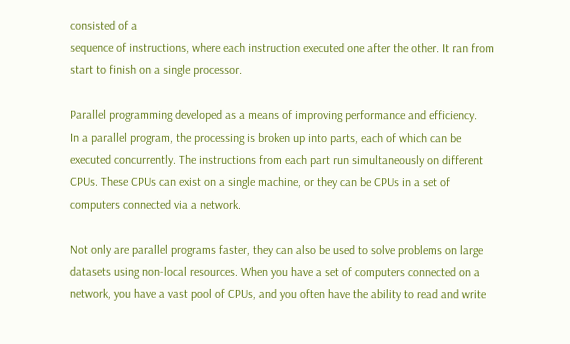consisted of a
sequence of instructions, where each instruction executed one after the other. It ran from
start to finish on a single processor.

Parallel programming developed as a means of improving performance and efficiency.
In a parallel program, the processing is broken up into parts, each of which can be
executed concurrently. The instructions from each part run simultaneously on different
CPUs. These CPUs can exist on a single machine, or they can be CPUs in a set of
computers connected via a network.

Not only are parallel programs faster, they can also be used to solve problems on large
datasets using non-local resources. When you have a set of computers connected on a
network, you have a vast pool of CPUs, and you often have the ability to read and write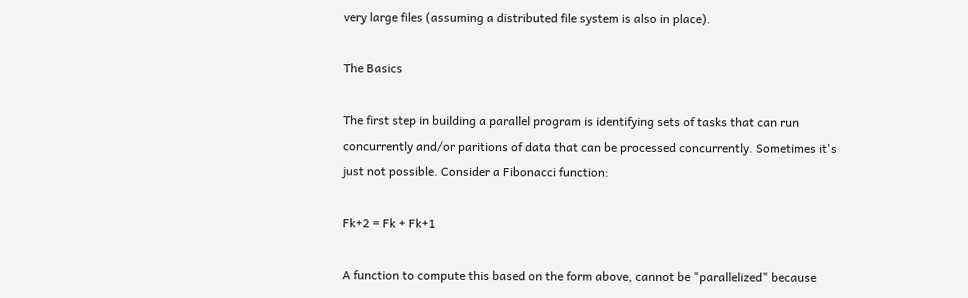very large files (assuming a distributed file system is also in place).

The Basics

The first step in building a parallel program is identifying sets of tasks that can run
concurrently and/or paritions of data that can be processed concurrently. Sometimes it's
just not possible. Consider a Fibonacci function:

Fk+2 = Fk + Fk+1

A function to compute this based on the form above, cannot be "parallelized" because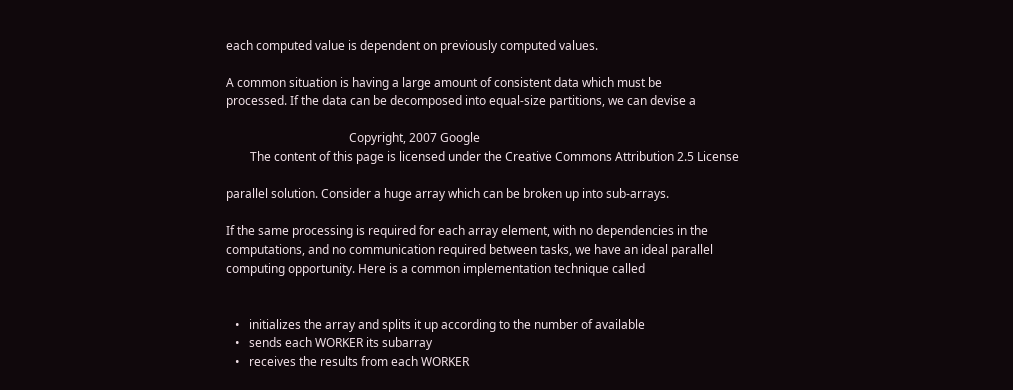each computed value is dependent on previously computed values.

A common situation is having a large amount of consistent data which must be
processed. If the data can be decomposed into equal-size partitions, we can devise a

                                         Copyright, 2007 Google
        The content of this page is licensed under the Creative Commons Attribution 2.5 License

parallel solution. Consider a huge array which can be broken up into sub-arrays.

If the same processing is required for each array element, with no dependencies in the
computations, and no communication required between tasks, we have an ideal parallel
computing opportunity. Here is a common implementation technique called


   •   initializes the array and splits it up according to the number of available
   •   sends each WORKER its subarray
   •   receives the results from each WORKER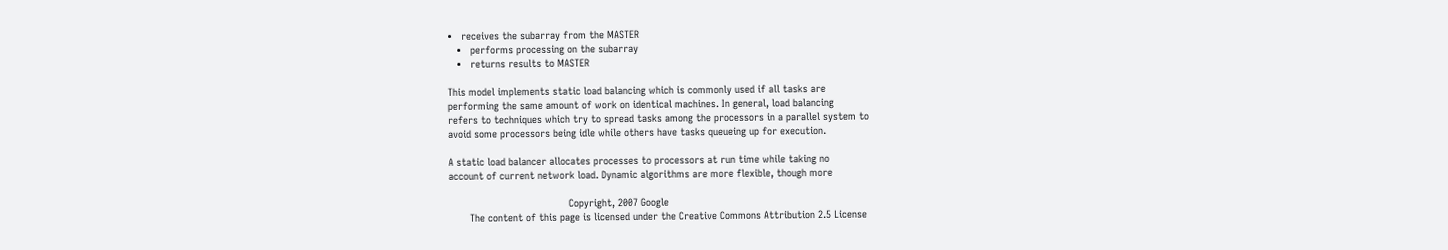•   receives the subarray from the MASTER
   •   performs processing on the subarray
   •   returns results to MASTER

This model implements static load balancing which is commonly used if all tasks are
performing the same amount of work on identical machines. In general, load balancing
refers to techniques which try to spread tasks among the processors in a parallel system to
avoid some processors being idle while others have tasks queueing up for execution.

A static load balancer allocates processes to processors at run time while taking no
account of current network load. Dynamic algorithms are more flexible, though more

                                        Copyright, 2007 Google
       The content of this page is licensed under the Creative Commons Attribution 2.5 License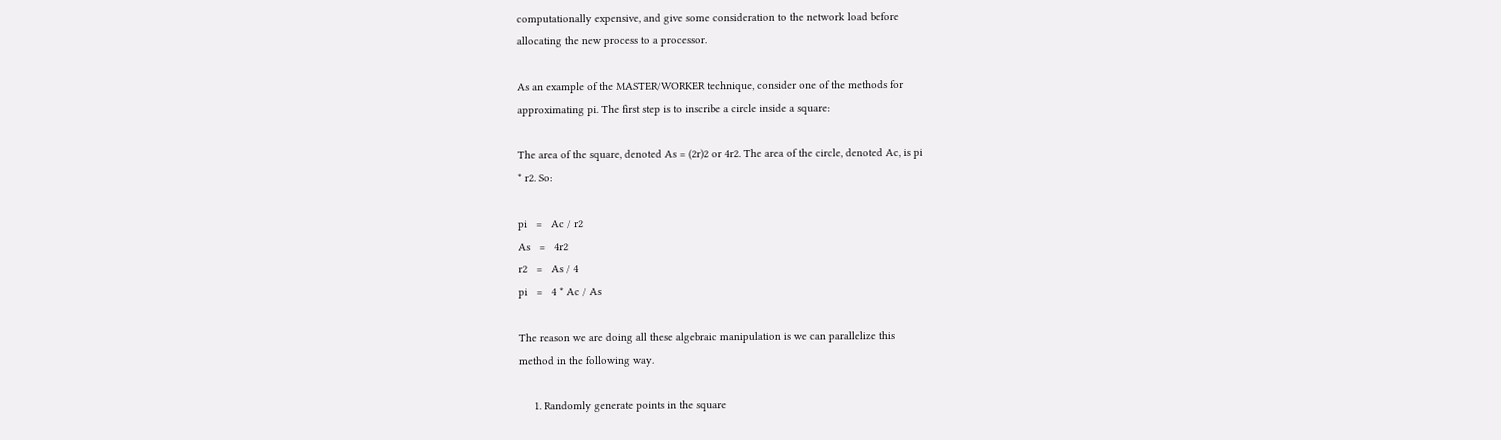computationally expensive, and give some consideration to the network load before
allocating the new process to a processor.

As an example of the MASTER/WORKER technique, consider one of the methods for
approximating pi. The first step is to inscribe a circle inside a square:

The area of the square, denoted As = (2r)2 or 4r2. The area of the circle, denoted Ac, is pi
* r2. So:

pi   =   Ac / r2
As   =   4r2
r2   =   As / 4
pi   =   4 * Ac / As

The reason we are doing all these algebraic manipulation is we can parallelize this
method in the following way.

     1. Randomly generate points in the square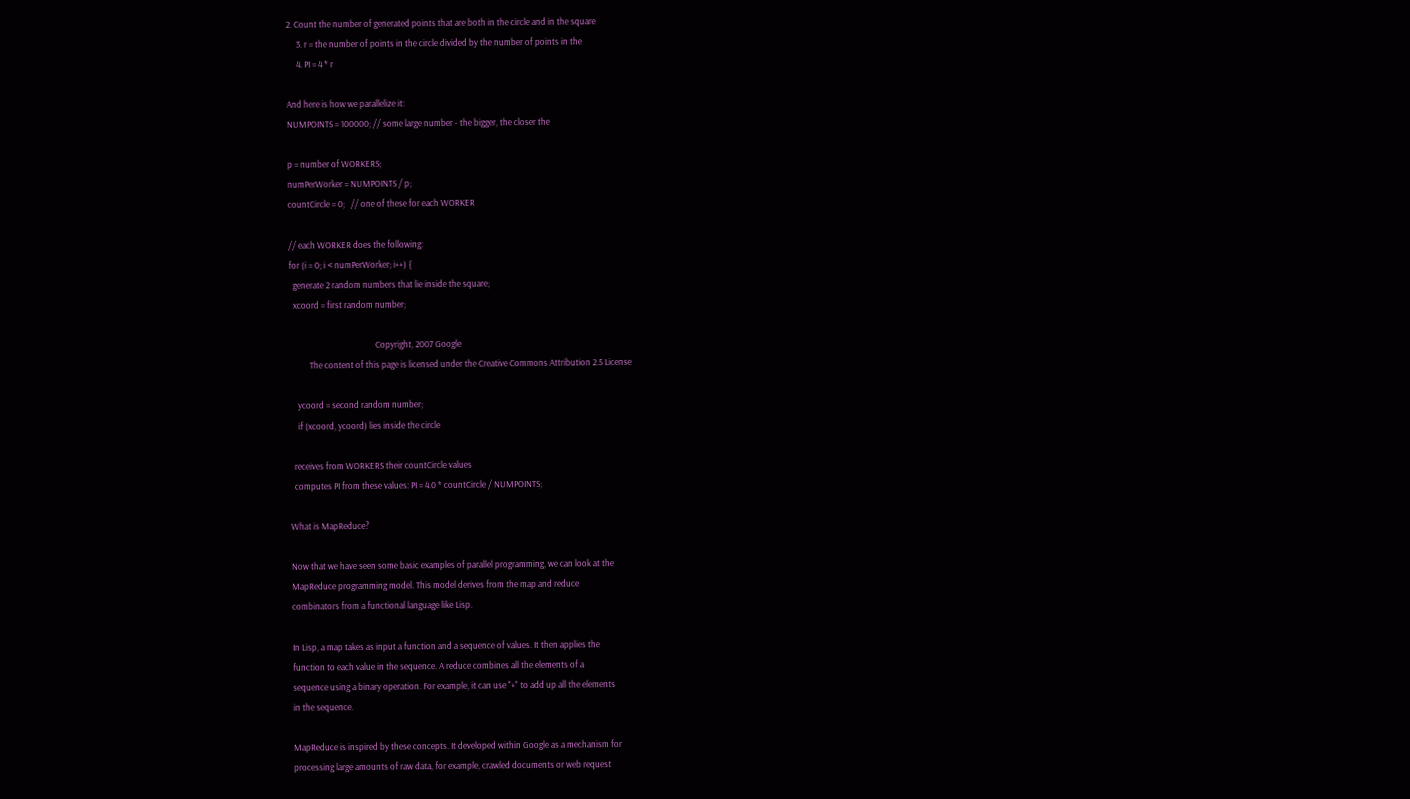2. Count the number of generated points that are both in the circle and in the square
     3. r = the number of points in the circle divided by the number of points in the
     4. PI = 4 * r

And here is how we parallelize it:
NUMPOINTS = 100000; // some large number - the bigger, the closer the

p = number of WORKERS;
numPerWorker = NUMPOINTS / p;
countCircle = 0;   // one of these for each WORKER

// each WORKER does the following:
for (i = 0; i < numPerWorker; i++) {
  generate 2 random numbers that lie inside the square;
  xcoord = first random number;

                                           Copyright, 2007 Google
          The content of this page is licensed under the Creative Commons Attribution 2.5 License

    ycoord = second random number;
    if (xcoord, ycoord) lies inside the circle

  receives from WORKERS their countCircle values
  computes PI from these values: PI = 4.0 * countCircle / NUMPOINTS;

What is MapReduce?

Now that we have seen some basic examples of parallel programming, we can look at the
MapReduce programming model. This model derives from the map and reduce
combinators from a functional language like Lisp.

In Lisp, a map takes as input a function and a sequence of values. It then applies the
function to each value in the sequence. A reduce combines all the elements of a
sequence using a binary operation. For example, it can use "+" to add up all the elements
in the sequence.

MapReduce is inspired by these concepts. It developed within Google as a mechanism for
processing large amounts of raw data, for example, crawled documents or web request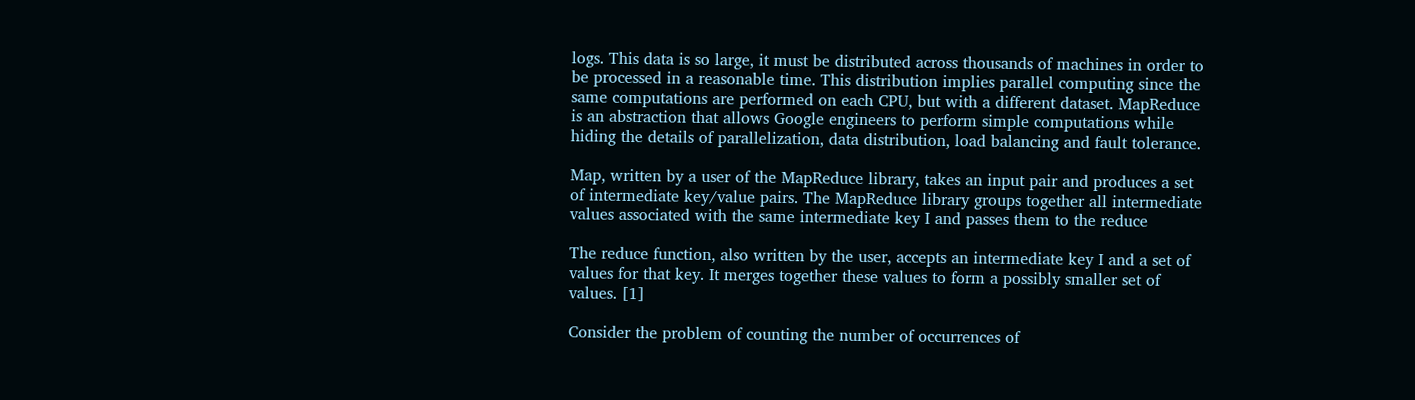logs. This data is so large, it must be distributed across thousands of machines in order to
be processed in a reasonable time. This distribution implies parallel computing since the
same computations are performed on each CPU, but with a different dataset. MapReduce
is an abstraction that allows Google engineers to perform simple computations while
hiding the details of parallelization, data distribution, load balancing and fault tolerance.

Map, written by a user of the MapReduce library, takes an input pair and produces a set
of intermediate key/value pairs. The MapReduce library groups together all intermediate
values associated with the same intermediate key I and passes them to the reduce

The reduce function, also written by the user, accepts an intermediate key I and a set of
values for that key. It merges together these values to form a possibly smaller set of
values. [1]

Consider the problem of counting the number of occurrences of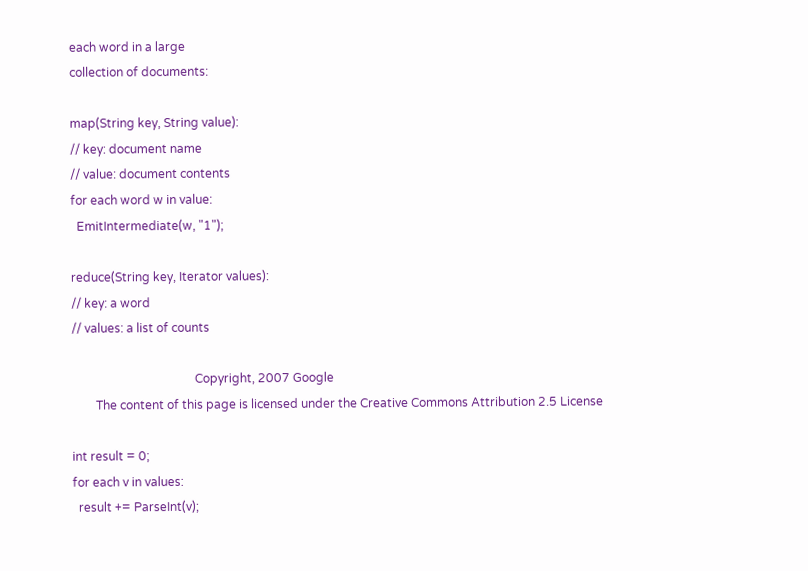each word in a large
collection of documents:

map(String key, String value):
// key: document name
// value: document contents
for each word w in value:
  EmitIntermediate(w, "1");

reduce(String key, Iterator values):
// key: a word
// values: a list of counts

                                         Copyright, 2007 Google
        The content of this page is licensed under the Creative Commons Attribution 2.5 License

int result = 0;
for each v in values:
  result += ParseInt(v);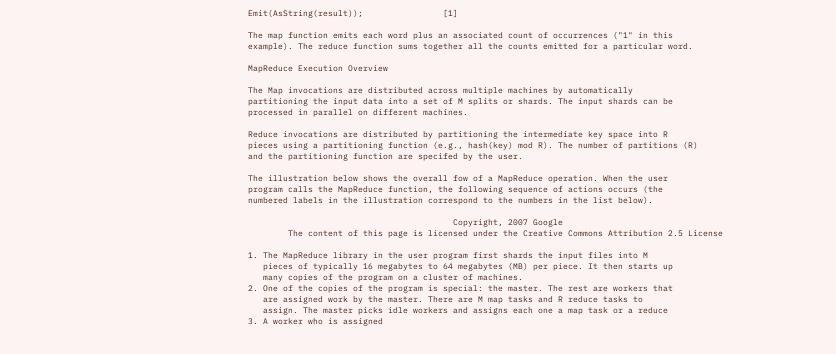Emit(AsString(result));                [1]

The map function emits each word plus an associated count of occurrences ("1" in this
example). The reduce function sums together all the counts emitted for a particular word.

MapReduce Execution Overview

The Map invocations are distributed across multiple machines by automatically
partitioning the input data into a set of M splits or shards. The input shards can be
processed in parallel on different machines.

Reduce invocations are distributed by partitioning the intermediate key space into R
pieces using a partitioning function (e.g., hash(key) mod R). The number of partitions (R)
and the partitioning function are specifed by the user.

The illustration below shows the overall fow of a MapReduce operation. When the user
program calls the MapReduce function, the following sequence of actions occurs (the
numbered labels in the illustration correspond to the numbers in the list below).

                                         Copyright, 2007 Google
        The content of this page is licensed under the Creative Commons Attribution 2.5 License

1. The MapReduce library in the user program first shards the input files into M
   pieces of typically 16 megabytes to 64 megabytes (MB) per piece. It then starts up
   many copies of the program on a cluster of machines.
2. One of the copies of the program is special: the master. The rest are workers that
   are assigned work by the master. There are M map tasks and R reduce tasks to
   assign. The master picks idle workers and assigns each one a map task or a reduce
3. A worker who is assigned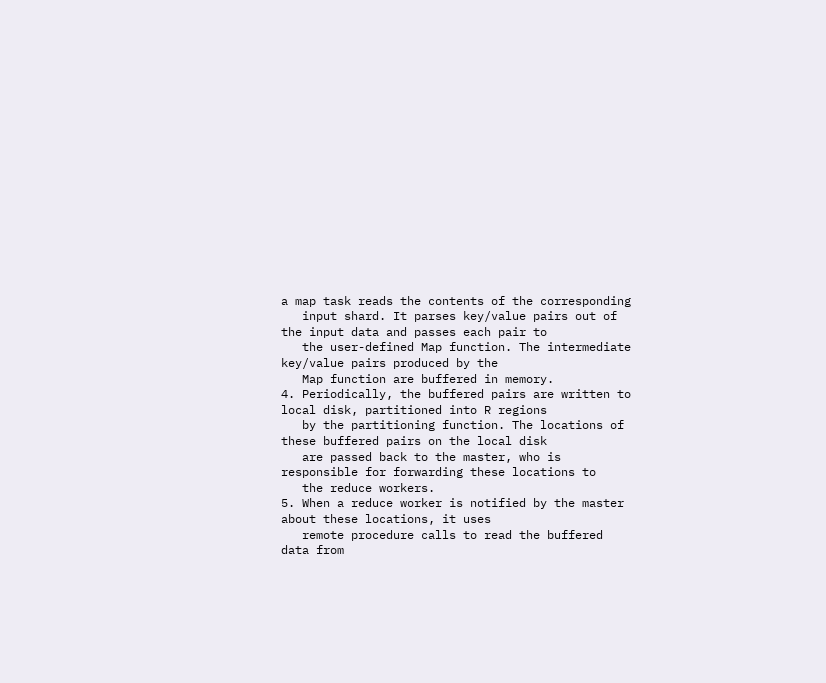a map task reads the contents of the corresponding
   input shard. It parses key/value pairs out of the input data and passes each pair to
   the user-defined Map function. The intermediate key/value pairs produced by the
   Map function are buffered in memory.
4. Periodically, the buffered pairs are written to local disk, partitioned into R regions
   by the partitioning function. The locations of these buffered pairs on the local disk
   are passed back to the master, who is responsible for forwarding these locations to
   the reduce workers.
5. When a reduce worker is notified by the master about these locations, it uses
   remote procedure calls to read the buffered data from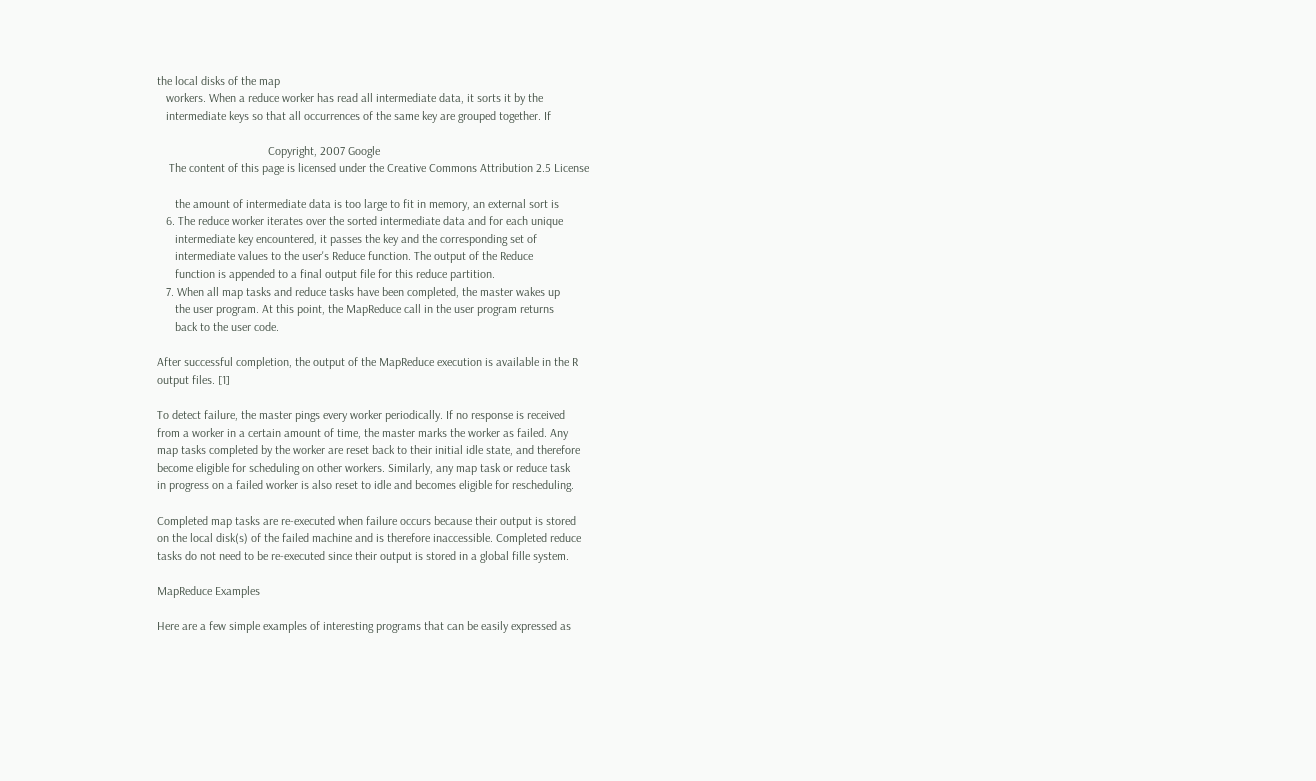the local disks of the map
   workers. When a reduce worker has read all intermediate data, it sorts it by the
   intermediate keys so that all occurrences of the same key are grouped together. If

                                     Copyright, 2007 Google
    The content of this page is licensed under the Creative Commons Attribution 2.5 License

      the amount of intermediate data is too large to fit in memory, an external sort is
   6. The reduce worker iterates over the sorted intermediate data and for each unique
      intermediate key encountered, it passes the key and the corresponding set of
      intermediate values to the user's Reduce function. The output of the Reduce
      function is appended to a final output file for this reduce partition.
   7. When all map tasks and reduce tasks have been completed, the master wakes up
      the user program. At this point, the MapReduce call in the user program returns
      back to the user code.

After successful completion, the output of the MapReduce execution is available in the R
output files. [1]

To detect failure, the master pings every worker periodically. If no response is received
from a worker in a certain amount of time, the master marks the worker as failed. Any
map tasks completed by the worker are reset back to their initial idle state, and therefore
become eligible for scheduling on other workers. Similarly, any map task or reduce task
in progress on a failed worker is also reset to idle and becomes eligible for rescheduling.

Completed map tasks are re-executed when failure occurs because their output is stored
on the local disk(s) of the failed machine and is therefore inaccessible. Completed reduce
tasks do not need to be re-executed since their output is stored in a global fille system.

MapReduce Examples

Here are a few simple examples of interesting programs that can be easily expressed as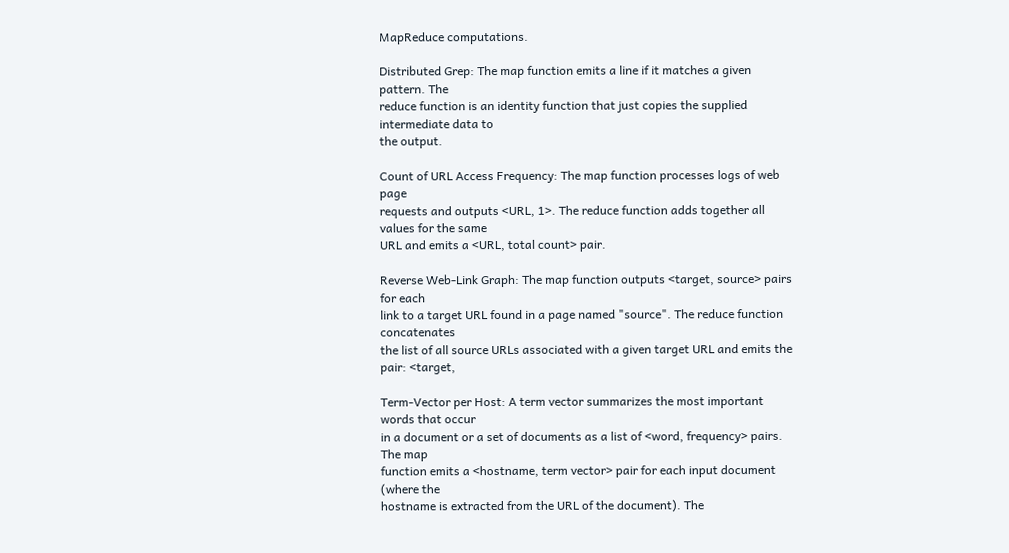MapReduce computations.

Distributed Grep: The map function emits a line if it matches a given pattern. The
reduce function is an identity function that just copies the supplied intermediate data to
the output.

Count of URL Access Frequency: The map function processes logs of web page
requests and outputs <URL, 1>. The reduce function adds together all values for the same
URL and emits a <URL, total count> pair.

Reverse Web-Link Graph: The map function outputs <target, source> pairs for each
link to a target URL found in a page named "source". The reduce function concatenates
the list of all source URLs associated with a given target URL and emits the pair: <target,

Term-Vector per Host: A term vector summarizes the most important words that occur
in a document or a set of documents as a list of <word, frequency> pairs. The map
function emits a <hostname, term vector> pair for each input document (where the
hostname is extracted from the URL of the document). The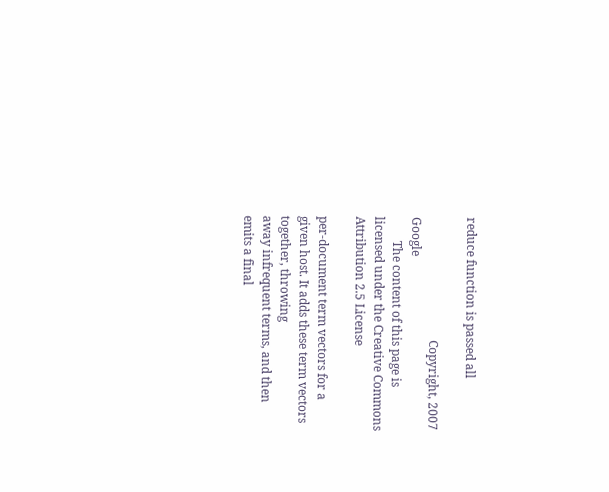reduce function is passed all

                                         Copyright, 2007 Google
        The content of this page is licensed under the Creative Commons Attribution 2.5 License

per-document term vectors for a given host. It adds these term vectors together, throwing
away infrequent terms, and then emits a final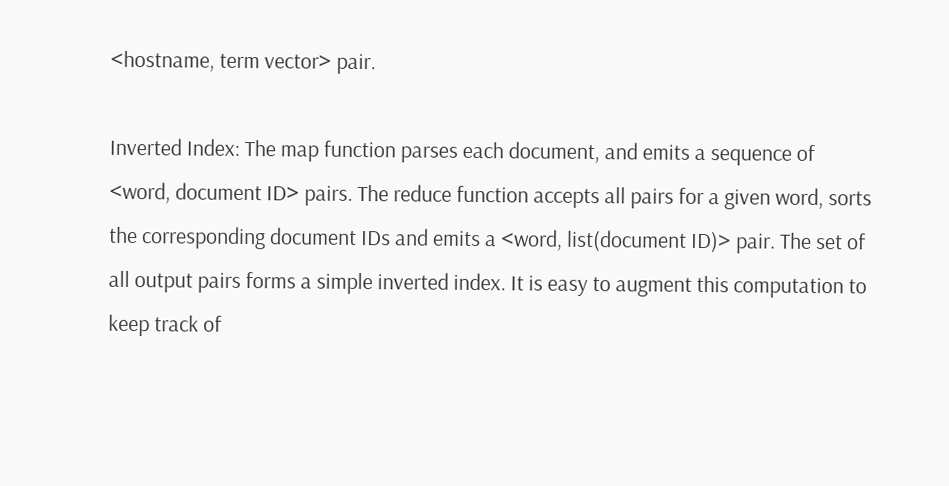<hostname, term vector> pair.

Inverted Index: The map function parses each document, and emits a sequence of
<word, document ID> pairs. The reduce function accepts all pairs for a given word, sorts
the corresponding document IDs and emits a <word, list(document ID)> pair. The set of
all output pairs forms a simple inverted index. It is easy to augment this computation to
keep track of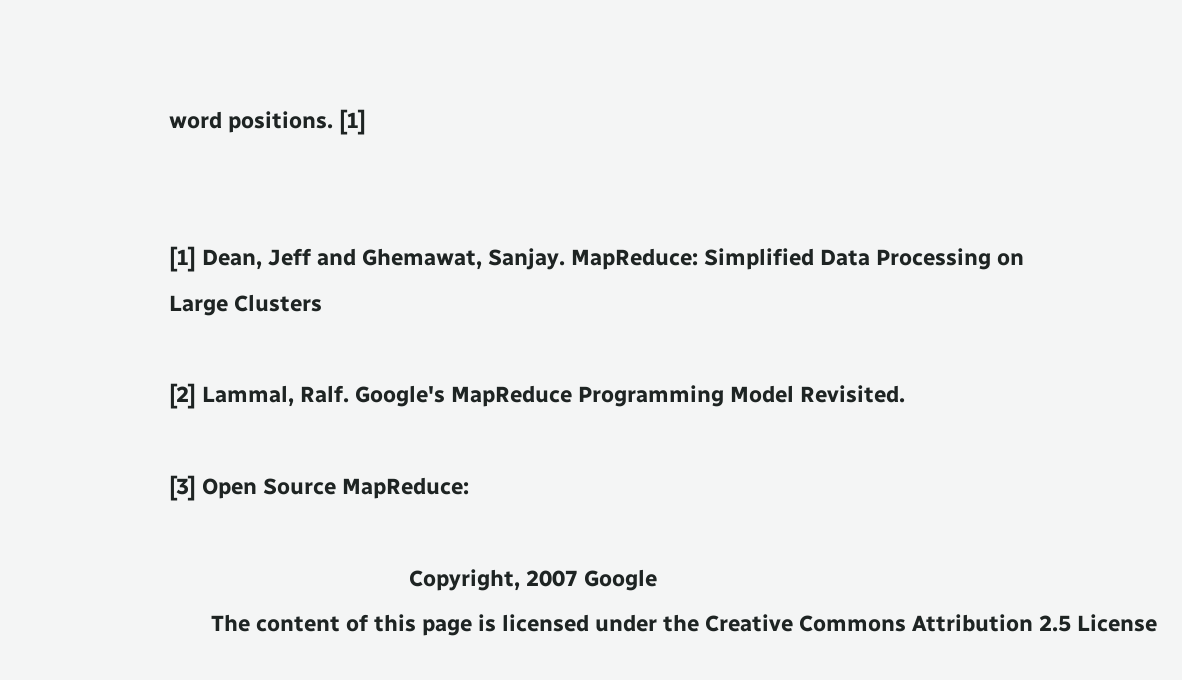word positions. [1]


[1] Dean, Jeff and Ghemawat, Sanjay. MapReduce: Simplified Data Processing on
Large Clusters

[2] Lammal, Ralf. Google's MapReduce Programming Model Revisited.

[3] Open Source MapReduce:

                                        Copyright, 2007 Google
       The content of this page is licensed under the Creative Commons Attribution 2.5 License